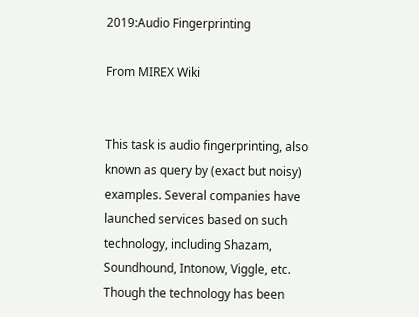2019:Audio Fingerprinting

From MIREX Wiki


This task is audio fingerprinting, also known as query by (exact but noisy) examples. Several companies have launched services based on such technology, including Shazam, Soundhound, Intonow, Viggle, etc. Though the technology has been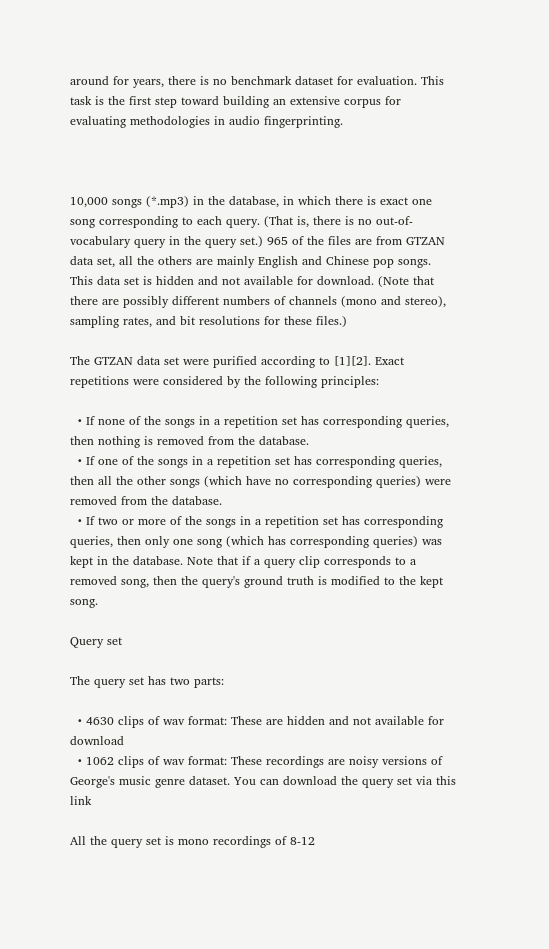around for years, there is no benchmark dataset for evaluation. This task is the first step toward building an extensive corpus for evaluating methodologies in audio fingerprinting.



10,000 songs (*.mp3) in the database, in which there is exact one song corresponding to each query. (That is, there is no out-of-vocabulary query in the query set.) 965 of the files are from GTZAN data set, all the others are mainly English and Chinese pop songs. This data set is hidden and not available for download. (Note that there are possibly different numbers of channels (mono and stereo), sampling rates, and bit resolutions for these files.)

The GTZAN data set were purified according to [1][2]. Exact repetitions were considered by the following principles:

  • If none of the songs in a repetition set has corresponding queries, then nothing is removed from the database.
  • If one of the songs in a repetition set has corresponding queries, then all the other songs (which have no corresponding queries) were removed from the database.
  • If two or more of the songs in a repetition set has corresponding queries, then only one song (which has corresponding queries) was kept in the database. Note that if a query clip corresponds to a removed song, then the query's ground truth is modified to the kept song.

Query set

The query set has two parts:

  • 4630 clips of wav format: These are hidden and not available for download
  • 1062 clips of wav format: These recordings are noisy versions of George's music genre dataset. You can download the query set via this link

All the query set is mono recordings of 8-12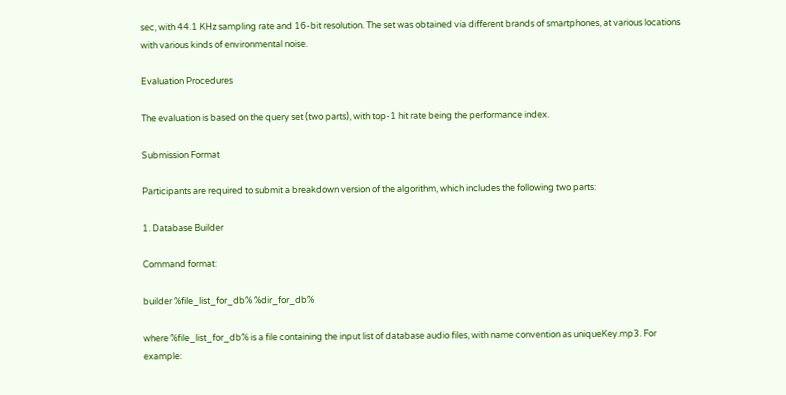sec, with 44.1 KHz sampling rate and 16-bit resolution. The set was obtained via different brands of smartphones, at various locations with various kinds of environmental noise.

Evaluation Procedures

The evaluation is based on the query set (two parts), with top-1 hit rate being the performance index.

Submission Format

Participants are required to submit a breakdown version of the algorithm, which includes the following two parts:

1. Database Builder

Command format:

builder %file_list_for_db% %dir_for_db%

where %file_list_for_db% is a file containing the input list of database audio files, with name convention as uniqueKey.mp3. For example: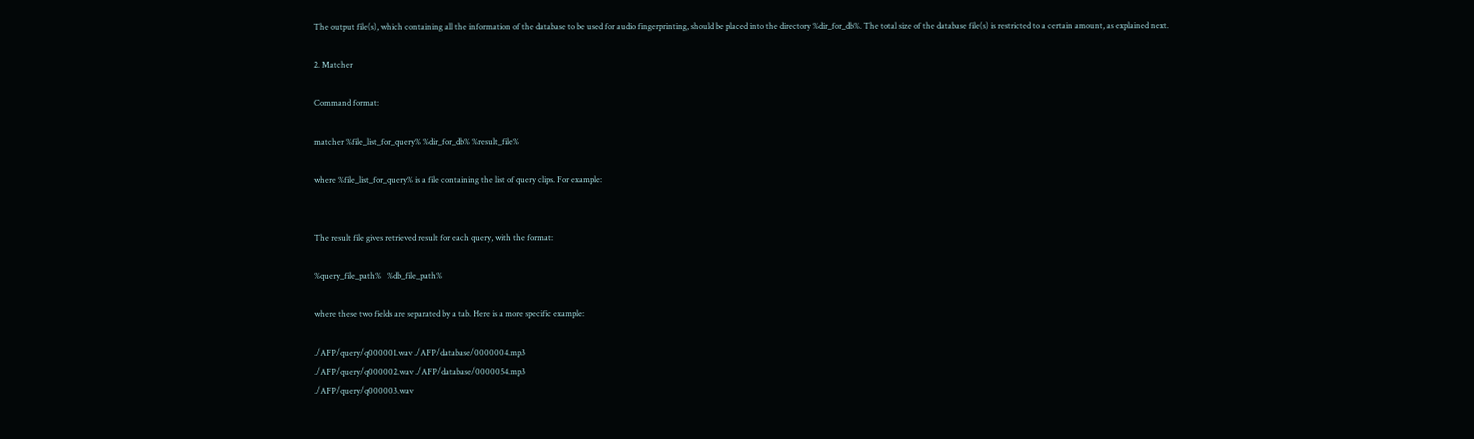The output file(s), which containing all the information of the database to be used for audio fingerprinting, should be placed into the directory %dir_for_db%. The total size of the database file(s) is restricted to a certain amount, as explained next.

2. Matcher

Command format:

matcher %file_list_for_query% %dir_for_db% %result_file%

where %file_list_for_query% is a file containing the list of query clips. For example:


The result file gives retrieved result for each query, with the format:

%query_file_path%   %db_file_path%

where these two fields are separated by a tab. Here is a more specific example:

./AFP/query/q000001.wav ./AFP/database/0000004.mp3
./AFP/query/q000002.wav ./AFP/database/0000054.mp3
./AFP/query/q000003.wav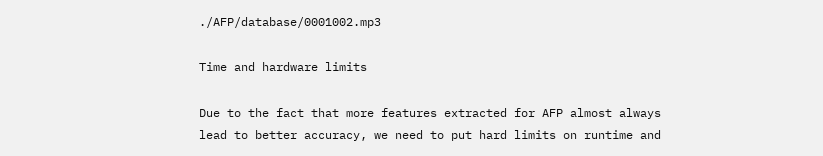./AFP/database/0001002.mp3

Time and hardware limits

Due to the fact that more features extracted for AFP almost always lead to better accuracy, we need to put hard limits on runtime and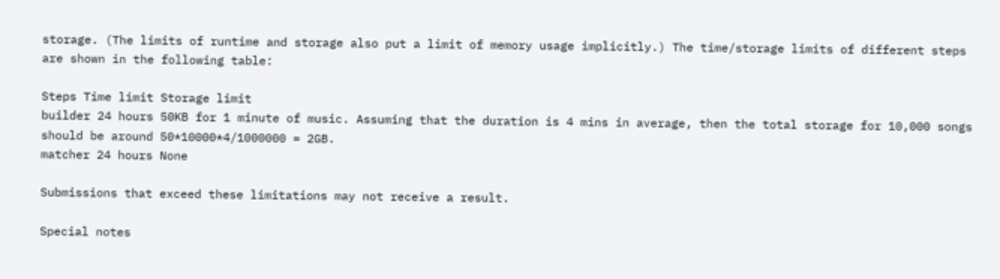storage. (The limits of runtime and storage also put a limit of memory usage implicitly.) The time/storage limits of different steps are shown in the following table:

Steps Time limit Storage limit
builder 24 hours 50KB for 1 minute of music. Assuming that the duration is 4 mins in average, then the total storage for 10,000 songs should be around 50*10000*4/1000000 = 2GB.
matcher 24 hours None

Submissions that exceed these limitations may not receive a result.

Special notes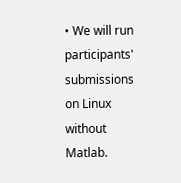• We will run participants' submissions on Linux without Matlab.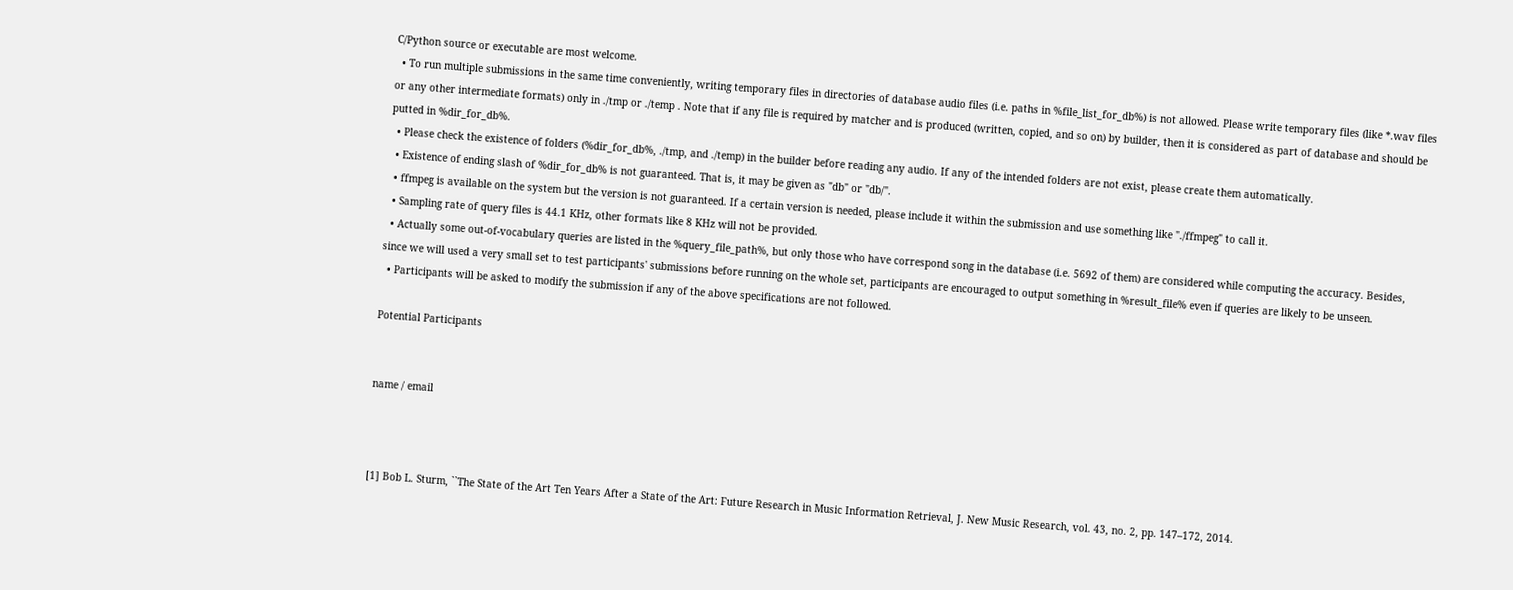C/Python source or executable are most welcome.
  • To run multiple submissions in the same time conveniently, writing temporary files in directories of database audio files (i.e. paths in %file_list_for_db%) is not allowed. Please write temporary files (like *.wav files or any other intermediate formats) only in ./tmp or ./temp . Note that if any file is required by matcher and is produced (written, copied, and so on) by builder, then it is considered as part of database and should be putted in %dir_for_db%.
  • Please check the existence of folders (%dir_for_db%, ./tmp, and ./temp) in the builder before reading any audio. If any of the intended folders are not exist, please create them automatically.
  • Existence of ending slash of %dir_for_db% is not guaranteed. That is, it may be given as "db" or "db/".
  • ffmpeg is available on the system but the version is not guaranteed. If a certain version is needed, please include it within the submission and use something like "./ffmpeg" to call it.
  • Sampling rate of query files is 44.1 KHz, other formats like 8 KHz will not be provided.
  • Actually some out-of-vocabulary queries are listed in the %query_file_path%, but only those who have correspond song in the database (i.e. 5692 of them) are considered while computing the accuracy. Besides, since we will used a very small set to test participants' submissions before running on the whole set, participants are encouraged to output something in %result_file% even if queries are likely to be unseen.
  • Participants will be asked to modify the submission if any of the above specifications are not followed.

Potential Participants


name / email



[1] Bob L. Sturm, ``The State of the Art Ten Years After a State of the Art: Future Research in Music Information Retrieval, J. New Music Research, vol. 43, no. 2, pp. 147–172, 2014.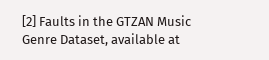[2] Faults in the GTZAN Music Genre Dataset, available at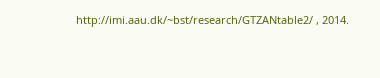http://imi.aau.dk/~bst/research/GTZANtable2/ , 2014.